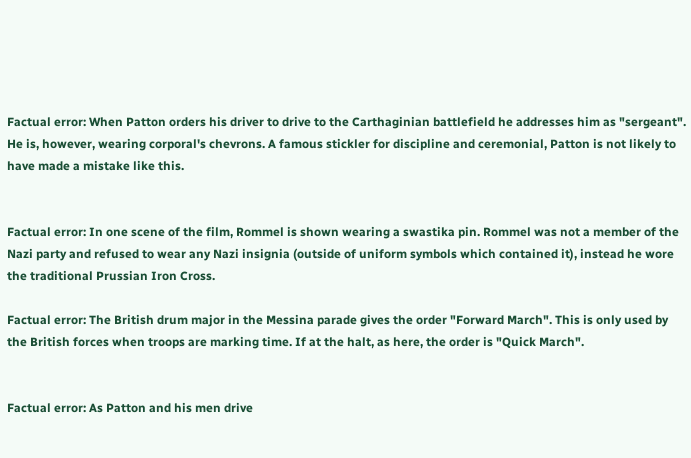Factual error: When Patton orders his driver to drive to the Carthaginian battlefield he addresses him as "sergeant". He is, however, wearing corporal's chevrons. A famous stickler for discipline and ceremonial, Patton is not likely to have made a mistake like this.


Factual error: In one scene of the film, Rommel is shown wearing a swastika pin. Rommel was not a member of the Nazi party and refused to wear any Nazi insignia (outside of uniform symbols which contained it), instead he wore the traditional Prussian Iron Cross.

Factual error: The British drum major in the Messina parade gives the order "Forward March". This is only used by the British forces when troops are marking time. If at the halt, as here, the order is "Quick March".


Factual error: As Patton and his men drive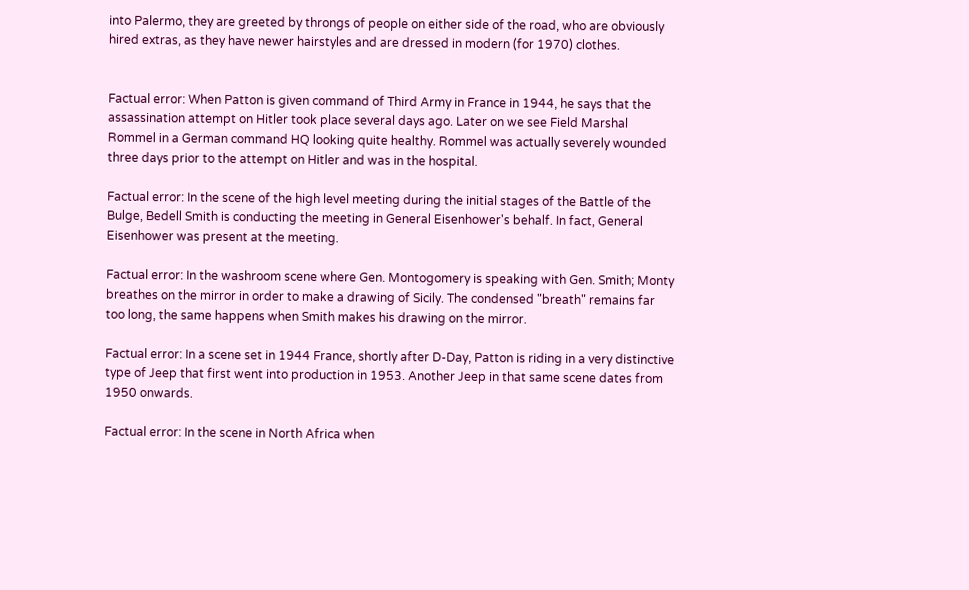into Palermo, they are greeted by throngs of people on either side of the road, who are obviously hired extras, as they have newer hairstyles and are dressed in modern (for 1970) clothes.


Factual error: When Patton is given command of Third Army in France in 1944, he says that the assassination attempt on Hitler took place several days ago. Later on we see Field Marshal Rommel in a German command HQ looking quite healthy. Rommel was actually severely wounded three days prior to the attempt on Hitler and was in the hospital.

Factual error: In the scene of the high level meeting during the initial stages of the Battle of the Bulge, Bedell Smith is conducting the meeting in General Eisenhower's behalf. In fact, General Eisenhower was present at the meeting.

Factual error: In the washroom scene where Gen. Montogomery is speaking with Gen. Smith; Monty breathes on the mirror in order to make a drawing of Sicily. The condensed "breath" remains far too long, the same happens when Smith makes his drawing on the mirror.

Factual error: In a scene set in 1944 France, shortly after D-Day, Patton is riding in a very distinctive type of Jeep that first went into production in 1953. Another Jeep in that same scene dates from 1950 onwards.

Factual error: In the scene in North Africa when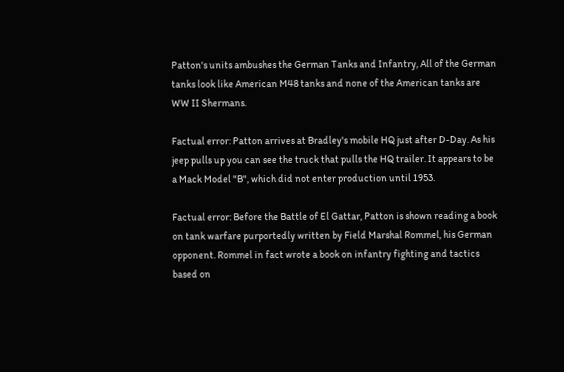Patton's units ambushes the German Tanks and Infantry, All of the German tanks look like American M48 tanks and none of the American tanks are WW II Shermans.

Factual error: Patton arrives at Bradley's mobile HQ just after D-Day. As his jeep pulls up you can see the truck that pulls the HQ trailer. It appears to be a Mack Model "B", which did not enter production until 1953.

Factual error: Before the Battle of El Gattar, Patton is shown reading a book on tank warfare purportedly written by Field Marshal Rommel, his German opponent. Rommel in fact wrote a book on infantry fighting and tactics based on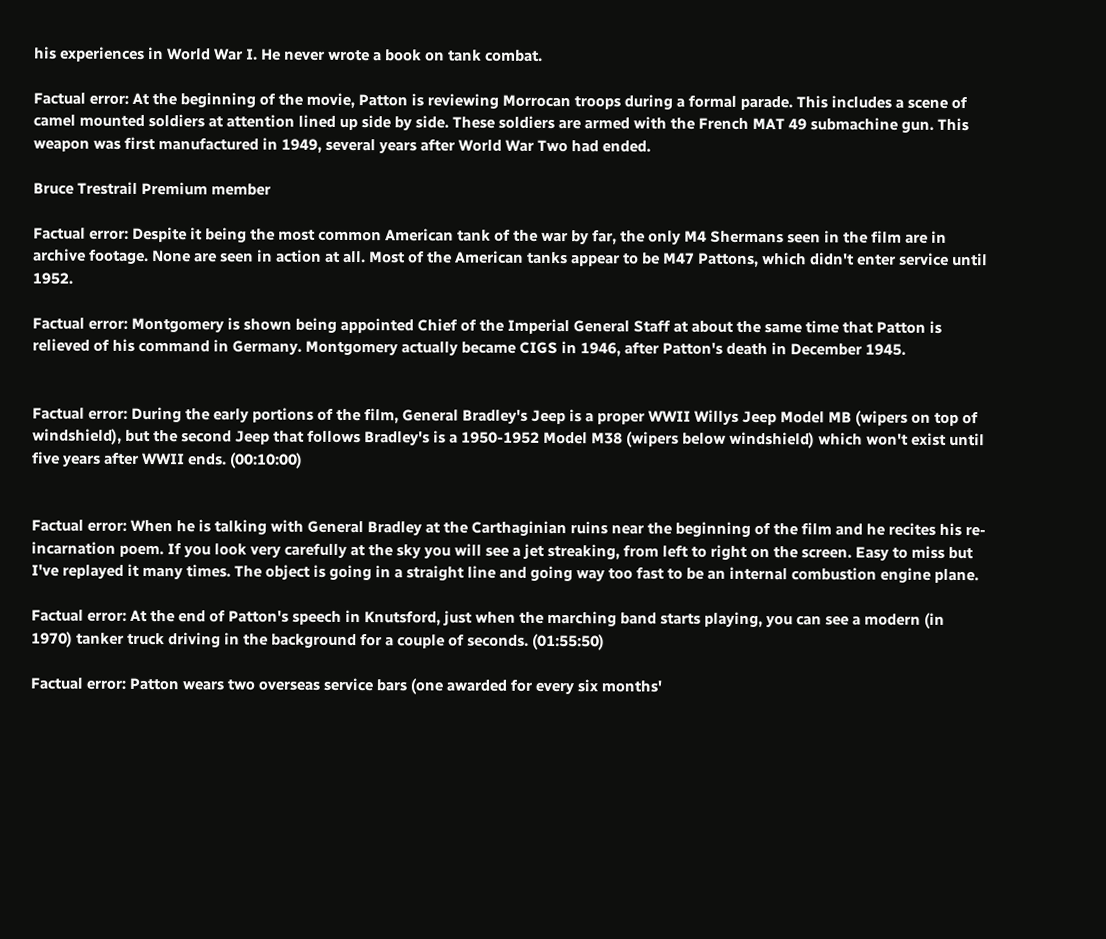his experiences in World War I. He never wrote a book on tank combat.

Factual error: At the beginning of the movie, Patton is reviewing Morrocan troops during a formal parade. This includes a scene of camel mounted soldiers at attention lined up side by side. These soldiers are armed with the French MAT 49 submachine gun. This weapon was first manufactured in 1949, several years after World War Two had ended.

Bruce Trestrail Premium member

Factual error: Despite it being the most common American tank of the war by far, the only M4 Shermans seen in the film are in archive footage. None are seen in action at all. Most of the American tanks appear to be M47 Pattons, which didn't enter service until 1952.

Factual error: Montgomery is shown being appointed Chief of the Imperial General Staff at about the same time that Patton is relieved of his command in Germany. Montgomery actually became CIGS in 1946, after Patton's death in December 1945.


Factual error: During the early portions of the film, General Bradley's Jeep is a proper WWII Willys Jeep Model MB (wipers on top of windshield), but the second Jeep that follows Bradley's is a 1950-1952 Model M38 (wipers below windshield) which won't exist until five years after WWII ends. (00:10:00)


Factual error: When he is talking with General Bradley at the Carthaginian ruins near the beginning of the film and he recites his re-incarnation poem. If you look very carefully at the sky you will see a jet streaking, from left to right on the screen. Easy to miss but I've replayed it many times. The object is going in a straight line and going way too fast to be an internal combustion engine plane.

Factual error: At the end of Patton's speech in Knutsford, just when the marching band starts playing, you can see a modern (in 1970) tanker truck driving in the background for a couple of seconds. (01:55:50)

Factual error: Patton wears two overseas service bars (one awarded for every six months'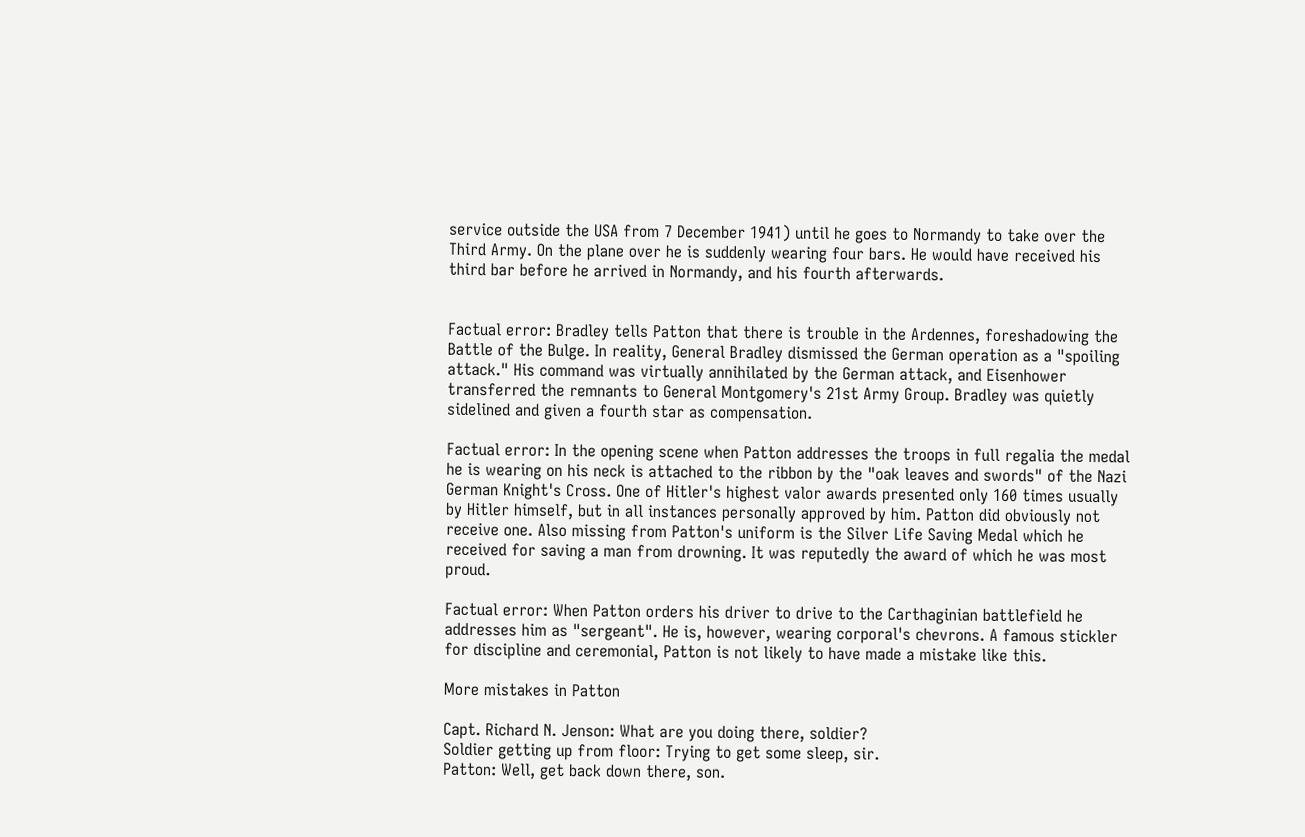service outside the USA from 7 December 1941) until he goes to Normandy to take over the Third Army. On the plane over he is suddenly wearing four bars. He would have received his third bar before he arrived in Normandy, and his fourth afterwards.


Factual error: Bradley tells Patton that there is trouble in the Ardennes, foreshadowing the Battle of the Bulge. In reality, General Bradley dismissed the German operation as a "spoiling attack." His command was virtually annihilated by the German attack, and Eisenhower transferred the remnants to General Montgomery's 21st Army Group. Bradley was quietly sidelined and given a fourth star as compensation.

Factual error: In the opening scene when Patton addresses the troops in full regalia the medal he is wearing on his neck is attached to the ribbon by the "oak leaves and swords" of the Nazi German Knight's Cross. One of Hitler's highest valor awards presented only 160 times usually by Hitler himself, but in all instances personally approved by him. Patton did obviously not receive one. Also missing from Patton's uniform is the Silver Life Saving Medal which he received for saving a man from drowning. It was reputedly the award of which he was most proud.

Factual error: When Patton orders his driver to drive to the Carthaginian battlefield he addresses him as "sergeant". He is, however, wearing corporal's chevrons. A famous stickler for discipline and ceremonial, Patton is not likely to have made a mistake like this.

More mistakes in Patton

Capt. Richard N. Jenson: What are you doing there, soldier?
Soldier getting up from floor: Trying to get some sleep, sir.
Patton: Well, get back down there, son.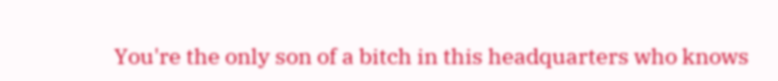You're the only son of a bitch in this headquarters who knows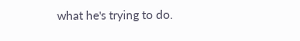what he's trying to do.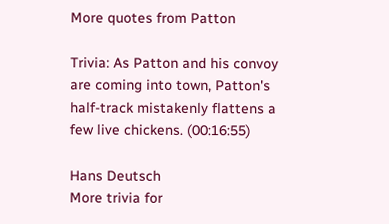More quotes from Patton

Trivia: As Patton and his convoy are coming into town, Patton's half-track mistakenly flattens a few live chickens. (00:16:55)

Hans Deutsch
More trivia for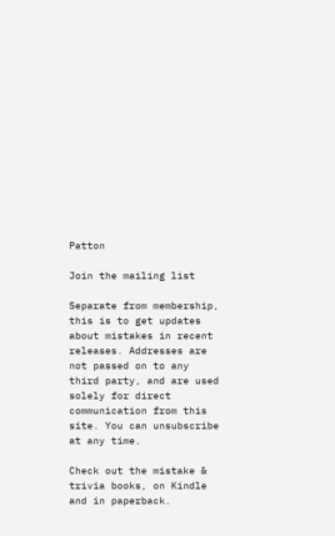Patton

Join the mailing list

Separate from membership, this is to get updates about mistakes in recent releases. Addresses are not passed on to any third party, and are used solely for direct communication from this site. You can unsubscribe at any time.

Check out the mistake & trivia books, on Kindle and in paperback.